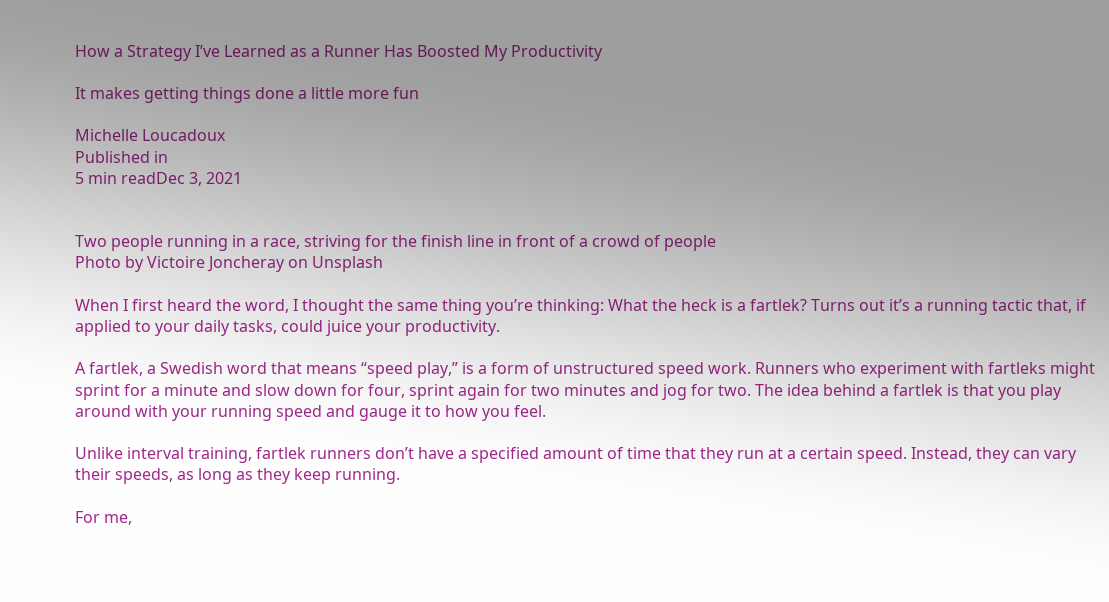How a Strategy I’ve Learned as a Runner Has Boosted My Productivity

It makes getting things done a little more fun

Michelle Loucadoux
Published in
5 min readDec 3, 2021


Two people running in a race, striving for the finish line in front of a crowd of people
Photo by Victoire Joncheray on Unsplash

When I first heard the word, I thought the same thing you’re thinking: What the heck is a fartlek? Turns out it’s a running tactic that, if applied to your daily tasks, could juice your productivity.

A fartlek, a Swedish word that means “speed play,” is a form of unstructured speed work. Runners who experiment with fartleks might sprint for a minute and slow down for four, sprint again for two minutes and jog for two. The idea behind a fartlek is that you play around with your running speed and gauge it to how you feel.

Unlike interval training, fartlek runners don’t have a specified amount of time that they run at a certain speed. Instead, they can vary their speeds, as long as they keep running.

For me,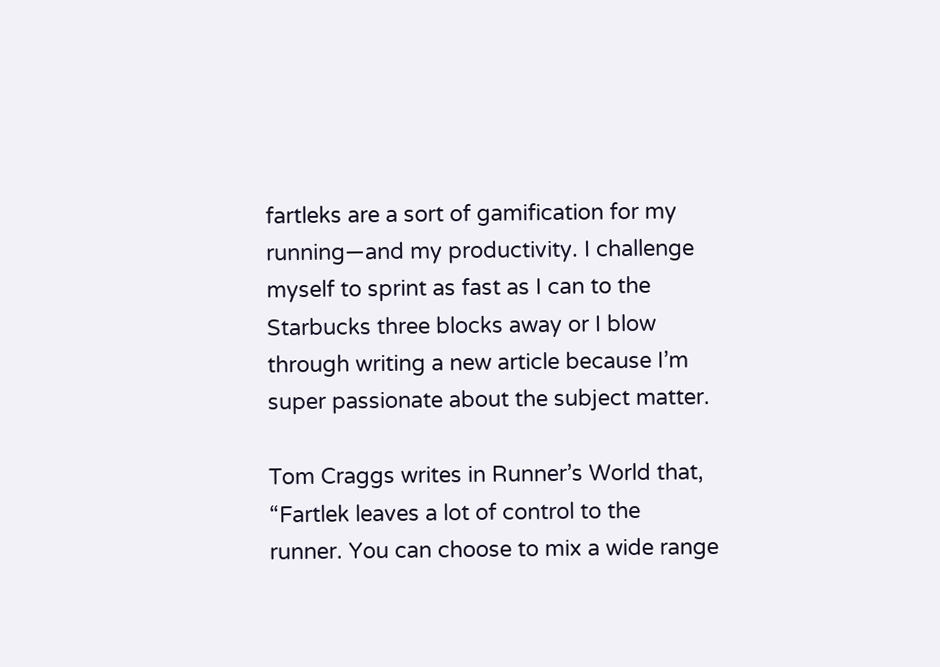fartleks are a sort of gamification for my running—and my productivity. I challenge myself to sprint as fast as I can to the Starbucks three blocks away or I blow through writing a new article because I’m super passionate about the subject matter.

Tom Craggs writes in Runner’s World that, “Fartlek leaves a lot of control to the runner. You can choose to mix a wide range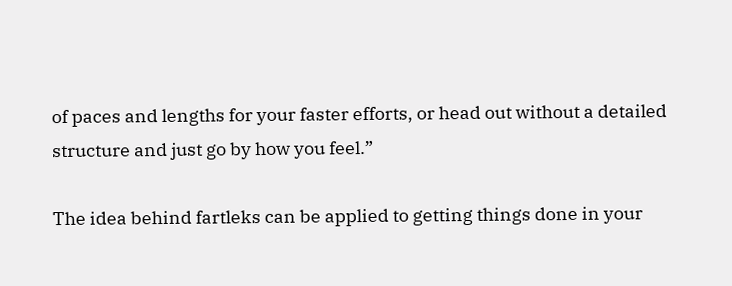of paces and lengths for your faster efforts, or head out without a detailed structure and just go by how you feel.”

The idea behind fartleks can be applied to getting things done in your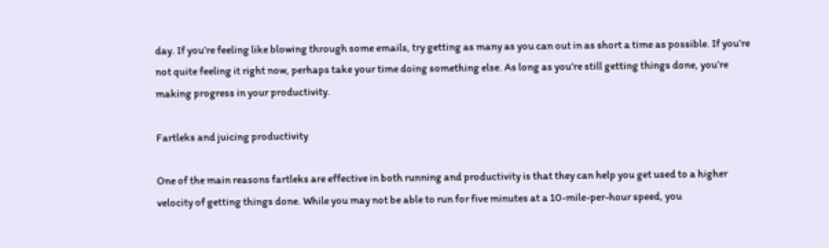day. If you’re feeling like blowing through some emails, try getting as many as you can out in as short a time as possible. If you’re not quite feeling it right now, perhaps take your time doing something else. As long as you’re still getting things done, you’re making progress in your productivity.

Fartleks and juicing productivity

One of the main reasons fartleks are effective in both running and productivity is that they can help you get used to a higher velocity of getting things done. While you may not be able to run for five minutes at a 10-mile-per-hour speed, you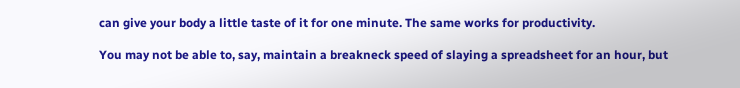can give your body a little taste of it for one minute. The same works for productivity.

You may not be able to, say, maintain a breakneck speed of slaying a spreadsheet for an hour, but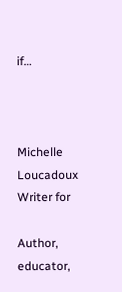if…



Michelle Loucadoux
Writer for

Author, educator,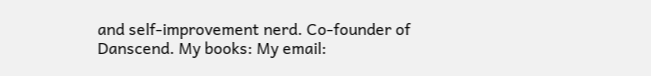and self-improvement nerd. Co-founder of Danscend. My books: My email: